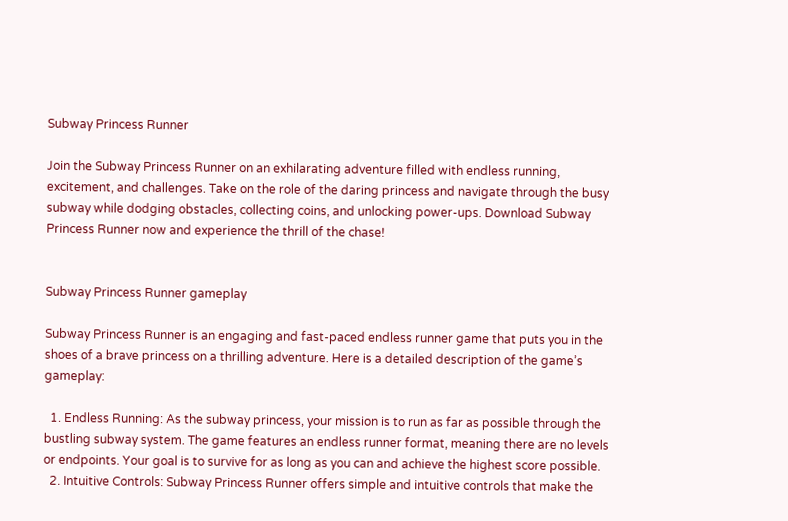Subway Princess Runner

Join the Subway Princess Runner on an exhilarating adventure filled with endless running, excitement, and challenges. Take on the role of the daring princess and navigate through the busy subway while dodging obstacles, collecting coins, and unlocking power-ups. Download Subway Princess Runner now and experience the thrill of the chase!


Subway Princess Runner gameplay

Subway Princess Runner is an engaging and fast-paced endless runner game that puts you in the shoes of a brave princess on a thrilling adventure. Here is a detailed description of the game’s gameplay:

  1. Endless Running: As the subway princess, your mission is to run as far as possible through the bustling subway system. The game features an endless runner format, meaning there are no levels or endpoints. Your goal is to survive for as long as you can and achieve the highest score possible.
  2. Intuitive Controls: Subway Princess Runner offers simple and intuitive controls that make the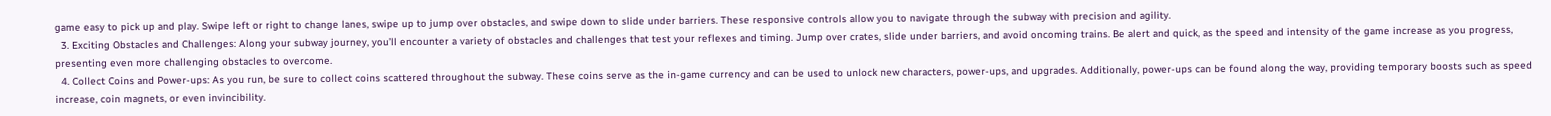game easy to pick up and play. Swipe left or right to change lanes, swipe up to jump over obstacles, and swipe down to slide under barriers. These responsive controls allow you to navigate through the subway with precision and agility.
  3. Exciting Obstacles and Challenges: Along your subway journey, you’ll encounter a variety of obstacles and challenges that test your reflexes and timing. Jump over crates, slide under barriers, and avoid oncoming trains. Be alert and quick, as the speed and intensity of the game increase as you progress, presenting even more challenging obstacles to overcome.
  4. Collect Coins and Power-ups: As you run, be sure to collect coins scattered throughout the subway. These coins serve as the in-game currency and can be used to unlock new characters, power-ups, and upgrades. Additionally, power-ups can be found along the way, providing temporary boosts such as speed increase, coin magnets, or even invincibility.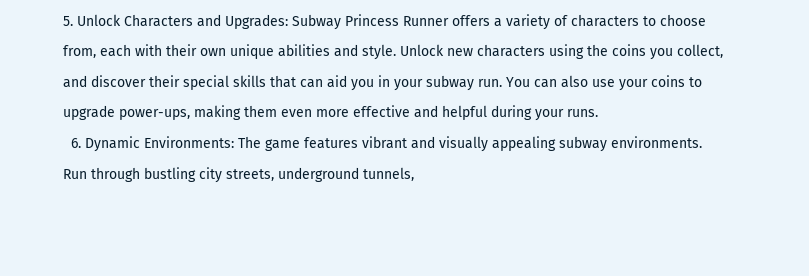5. Unlock Characters and Upgrades: Subway Princess Runner offers a variety of characters to choose from, each with their own unique abilities and style. Unlock new characters using the coins you collect, and discover their special skills that can aid you in your subway run. You can also use your coins to upgrade power-ups, making them even more effective and helpful during your runs.
  6. Dynamic Environments: The game features vibrant and visually appealing subway environments. Run through bustling city streets, underground tunnels,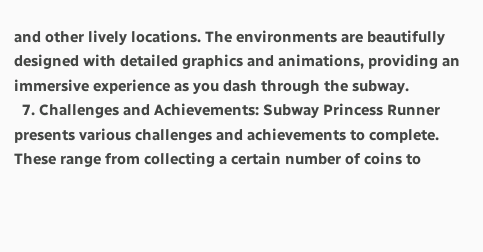and other lively locations. The environments are beautifully designed with detailed graphics and animations, providing an immersive experience as you dash through the subway.
  7. Challenges and Achievements: Subway Princess Runner presents various challenges and achievements to complete. These range from collecting a certain number of coins to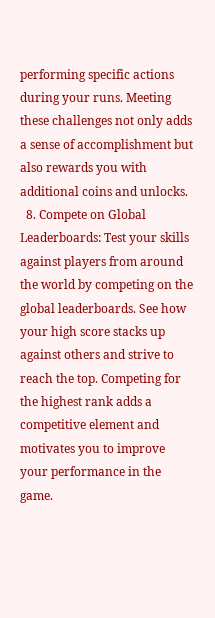performing specific actions during your runs. Meeting these challenges not only adds a sense of accomplishment but also rewards you with additional coins and unlocks.
  8. Compete on Global Leaderboards: Test your skills against players from around the world by competing on the global leaderboards. See how your high score stacks up against others and strive to reach the top. Competing for the highest rank adds a competitive element and motivates you to improve your performance in the game.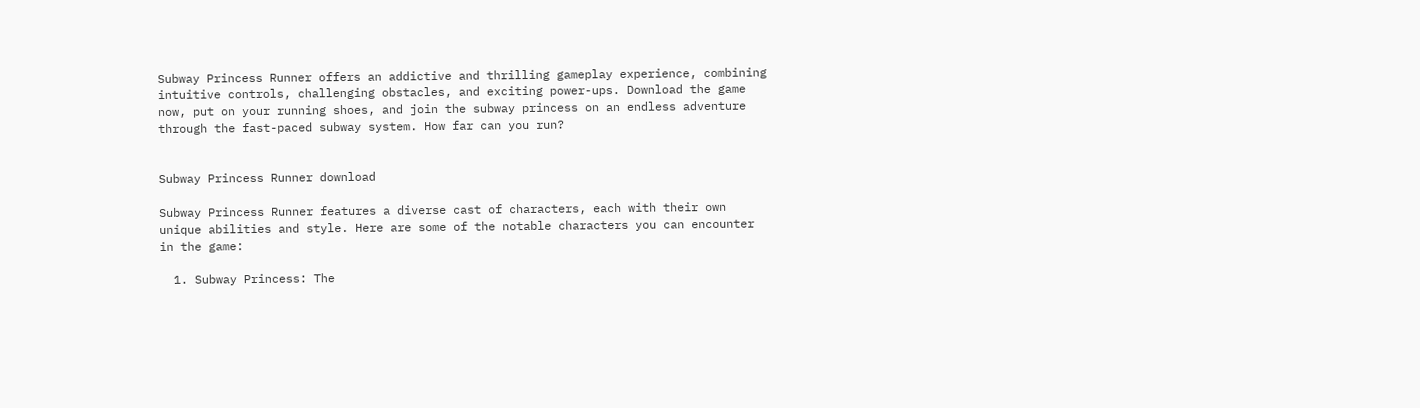Subway Princess Runner offers an addictive and thrilling gameplay experience, combining intuitive controls, challenging obstacles, and exciting power-ups. Download the game now, put on your running shoes, and join the subway princess on an endless adventure through the fast-paced subway system. How far can you run?


Subway Princess Runner download

Subway Princess Runner features a diverse cast of characters, each with their own unique abilities and style. Here are some of the notable characters you can encounter in the game:

  1. Subway Princess: The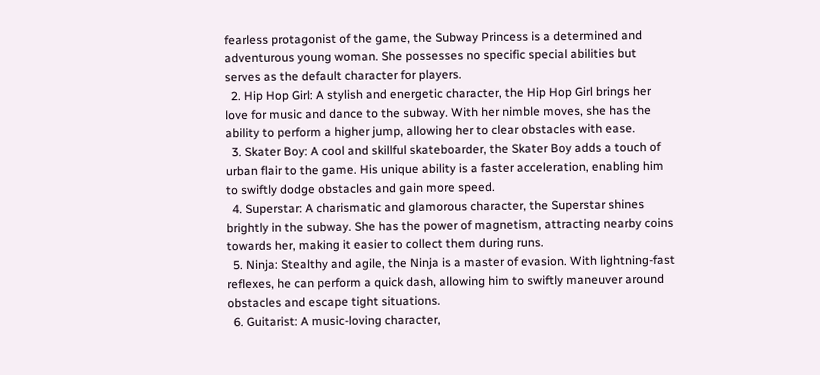fearless protagonist of the game, the Subway Princess is a determined and adventurous young woman. She possesses no specific special abilities but serves as the default character for players.
  2. Hip Hop Girl: A stylish and energetic character, the Hip Hop Girl brings her love for music and dance to the subway. With her nimble moves, she has the ability to perform a higher jump, allowing her to clear obstacles with ease.
  3. Skater Boy: A cool and skillful skateboarder, the Skater Boy adds a touch of urban flair to the game. His unique ability is a faster acceleration, enabling him to swiftly dodge obstacles and gain more speed.
  4. Superstar: A charismatic and glamorous character, the Superstar shines brightly in the subway. She has the power of magnetism, attracting nearby coins towards her, making it easier to collect them during runs.
  5. Ninja: Stealthy and agile, the Ninja is a master of evasion. With lightning-fast reflexes, he can perform a quick dash, allowing him to swiftly maneuver around obstacles and escape tight situations.
  6. Guitarist: A music-loving character,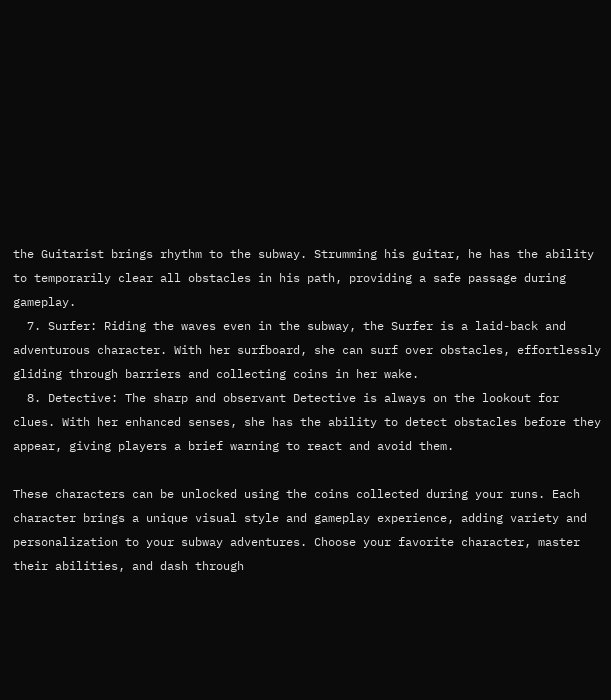the Guitarist brings rhythm to the subway. Strumming his guitar, he has the ability to temporarily clear all obstacles in his path, providing a safe passage during gameplay.
  7. Surfer: Riding the waves even in the subway, the Surfer is a laid-back and adventurous character. With her surfboard, she can surf over obstacles, effortlessly gliding through barriers and collecting coins in her wake.
  8. Detective: The sharp and observant Detective is always on the lookout for clues. With her enhanced senses, she has the ability to detect obstacles before they appear, giving players a brief warning to react and avoid them.

These characters can be unlocked using the coins collected during your runs. Each character brings a unique visual style and gameplay experience, adding variety and personalization to your subway adventures. Choose your favorite character, master their abilities, and dash through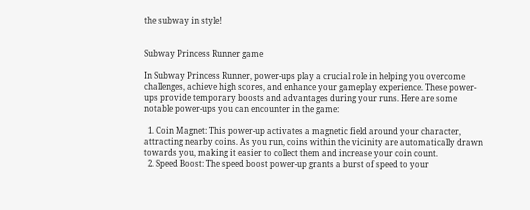the subway in style!


Subway Princess Runner game

In Subway Princess Runner, power-ups play a crucial role in helping you overcome challenges, achieve high scores, and enhance your gameplay experience. These power-ups provide temporary boosts and advantages during your runs. Here are some notable power-ups you can encounter in the game:

  1. Coin Magnet: This power-up activates a magnetic field around your character, attracting nearby coins. As you run, coins within the vicinity are automatically drawn towards you, making it easier to collect them and increase your coin count.
  2. Speed Boost: The speed boost power-up grants a burst of speed to your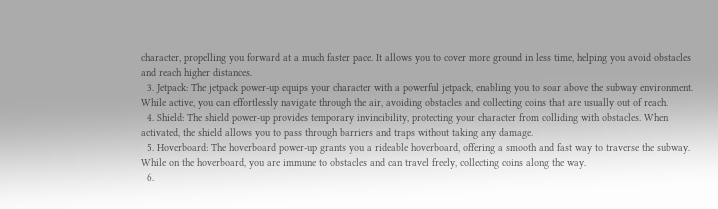character, propelling you forward at a much faster pace. It allows you to cover more ground in less time, helping you avoid obstacles and reach higher distances.
  3. Jetpack: The jetpack power-up equips your character with a powerful jetpack, enabling you to soar above the subway environment. While active, you can effortlessly navigate through the air, avoiding obstacles and collecting coins that are usually out of reach.
  4. Shield: The shield power-up provides temporary invincibility, protecting your character from colliding with obstacles. When activated, the shield allows you to pass through barriers and traps without taking any damage.
  5. Hoverboard: The hoverboard power-up grants you a rideable hoverboard, offering a smooth and fast way to traverse the subway. While on the hoverboard, you are immune to obstacles and can travel freely, collecting coins along the way.
  6.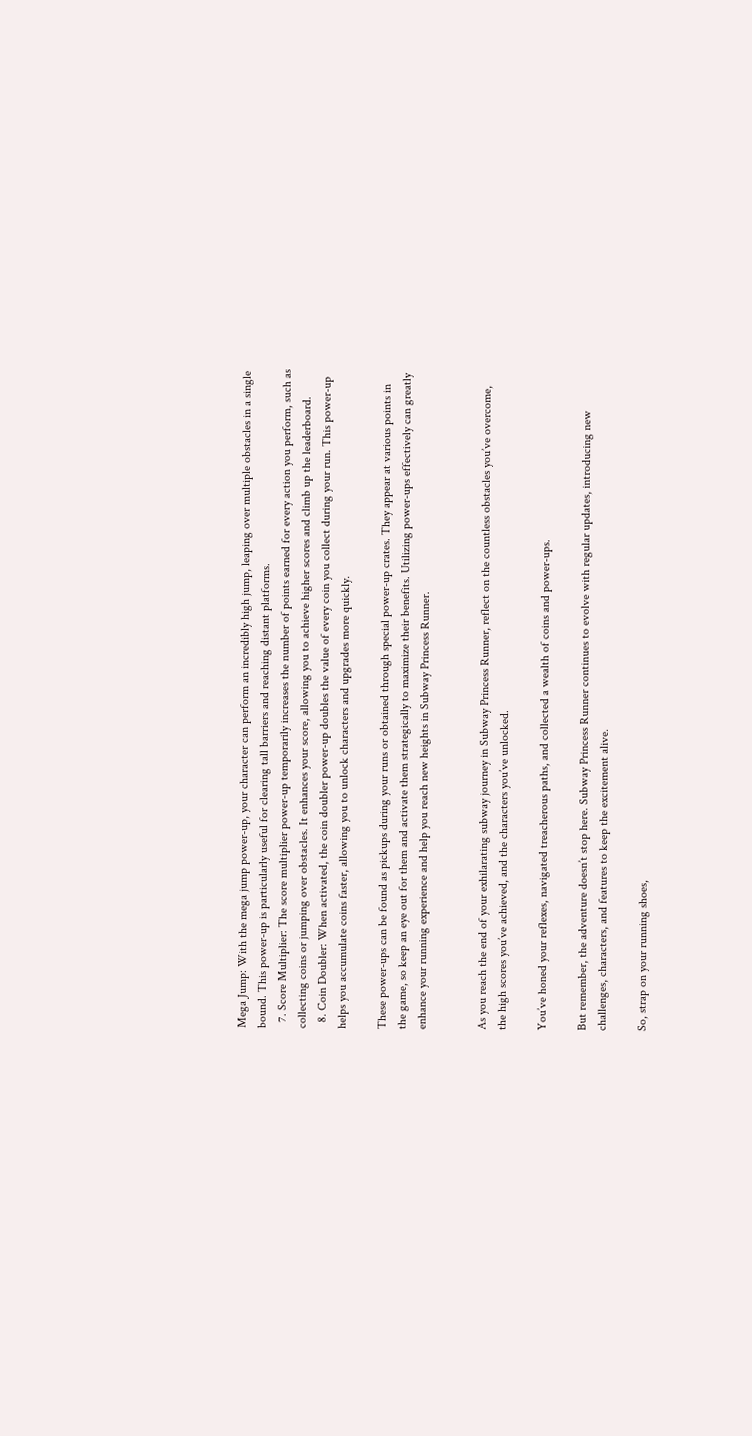Mega Jump: With the mega jump power-up, your character can perform an incredibly high jump, leaping over multiple obstacles in a single bound. This power-up is particularly useful for clearing tall barriers and reaching distant platforms.
  7. Score Multiplier: The score multiplier power-up temporarily increases the number of points earned for every action you perform, such as collecting coins or jumping over obstacles. It enhances your score, allowing you to achieve higher scores and climb up the leaderboard.
  8. Coin Doubler: When activated, the coin doubler power-up doubles the value of every coin you collect during your run. This power-up helps you accumulate coins faster, allowing you to unlock characters and upgrades more quickly.

These power-ups can be found as pickups during your runs or obtained through special power-up crates. They appear at various points in the game, so keep an eye out for them and activate them strategically to maximize their benefits. Utilizing power-ups effectively can greatly enhance your running experience and help you reach new heights in Subway Princess Runner.


As you reach the end of your exhilarating subway journey in Subway Princess Runner, reflect on the countless obstacles you’ve overcome, the high scores you’ve achieved, and the characters you’ve unlocked.

You’ve honed your reflexes, navigated treacherous paths, and collected a wealth of coins and power-ups.

But remember, the adventure doesn’t stop here. Subway Princess Runner continues to evolve with regular updates, introducing new challenges, characters, and features to keep the excitement alive.

So, strap on your running shoes,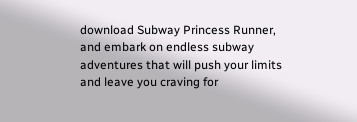download Subway Princess Runner, and embark on endless subway adventures that will push your limits and leave you craving for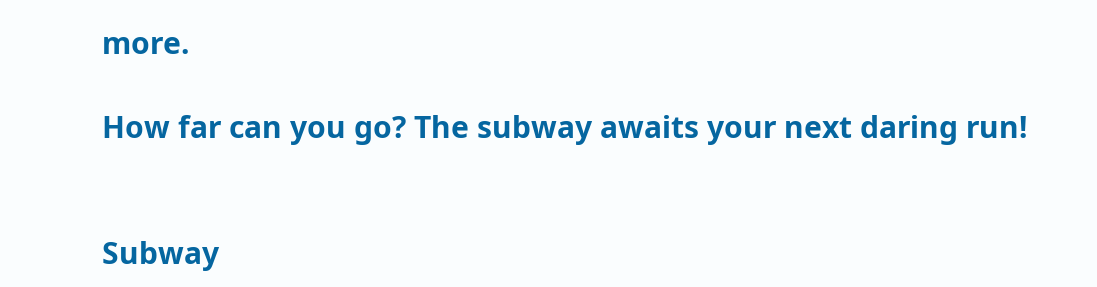more.

How far can you go? The subway awaits your next daring run!


Subway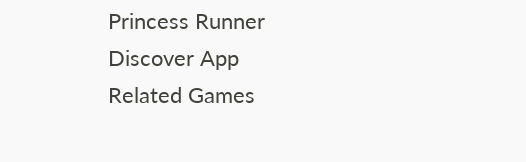Princess Runner
Discover App
Related Games